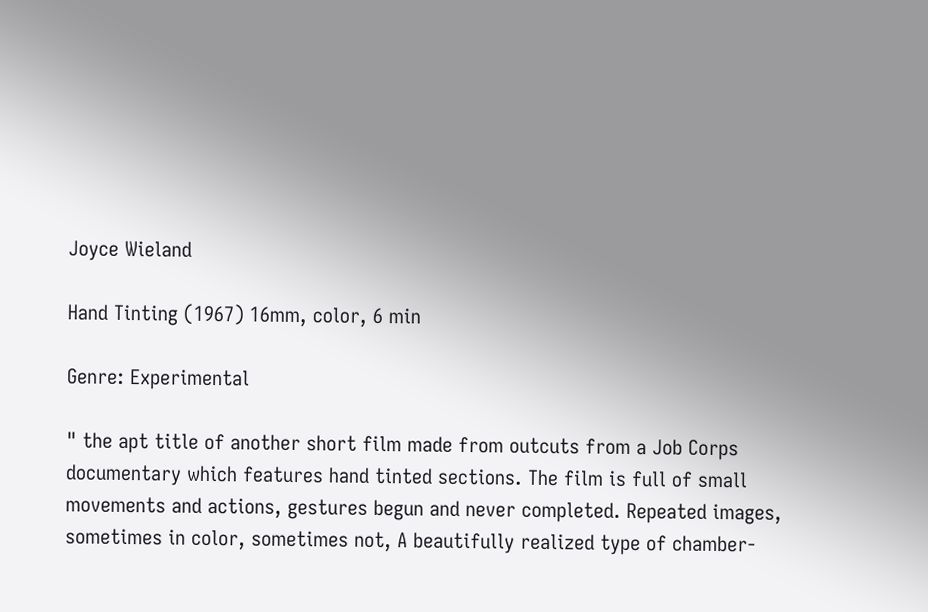Joyce Wieland

Hand Tinting (1967) 16mm, color, 6 min

Genre: Experimental

" the apt title of another short film made from outcuts from a Job Corps documentary which features hand tinted sections. The film is full of small movements and actions, gestures begun and never completed. Repeated images, sometimes in color, sometimes not, A beautifully realized type of chamber-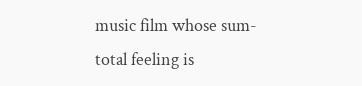music film whose sum-total feeling is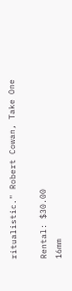ritualistic." Robert Cowan, Take One

Rental: $30.00
16mm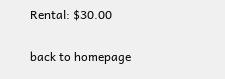Rental: $30.00

back to homepage